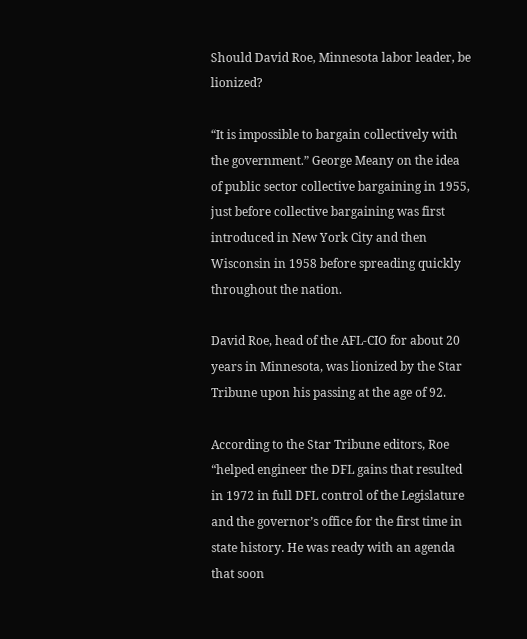Should David Roe, Minnesota labor leader, be lionized?

“It is impossible to bargain collectively with the government.” George Meany on the idea of public sector collective bargaining in 1955, just before collective bargaining was first introduced in New York City and then Wisconsin in 1958 before spreading quickly throughout the nation.

David Roe, head of the AFL-CIO for about 20 years in Minnesota, was lionized by the Star Tribune upon his passing at the age of 92.

According to the Star Tribune editors, Roe “helped engineer the DFL gains that resulted in 1972 in full DFL control of the Legislature and the governor’s office for the first time in state history. He was ready with an agenda that soon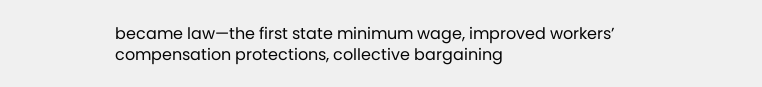became law—the first state minimum wage, improved workers’ compensation protections, collective bargaining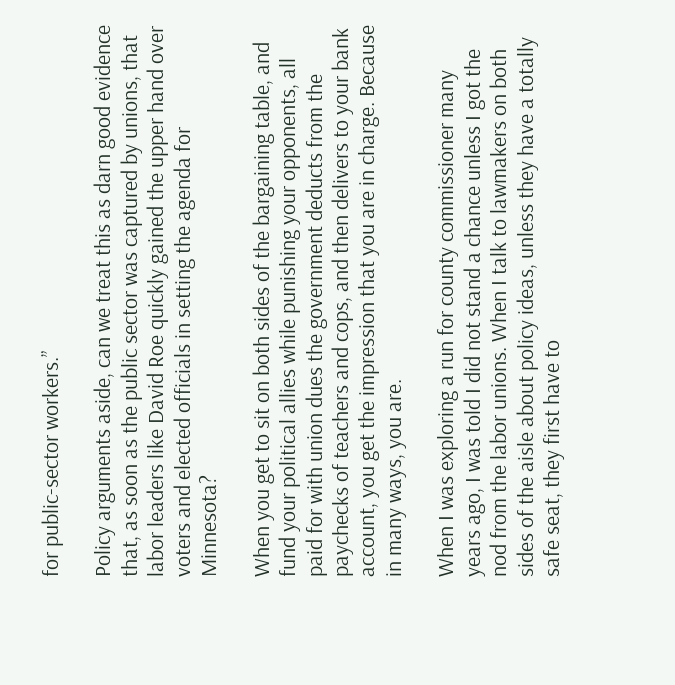for public-sector workers.”

Policy arguments aside, can we treat this as darn good evidence that, as soon as the public sector was captured by unions, that labor leaders like David Roe quickly gained the upper hand over voters and elected officials in setting the agenda for Minnesota?

When you get to sit on both sides of the bargaining table, and fund your political allies while punishing your opponents, all paid for with union dues the government deducts from the paychecks of teachers and cops, and then delivers to your bank account, you get the impression that you are in charge. Because in many ways, you are.

When I was exploring a run for county commissioner many years ago, I was told I did not stand a chance unless I got the nod from the labor unions. When I talk to lawmakers on both sides of the aisle about policy ideas, unless they have a totally safe seat, they first have to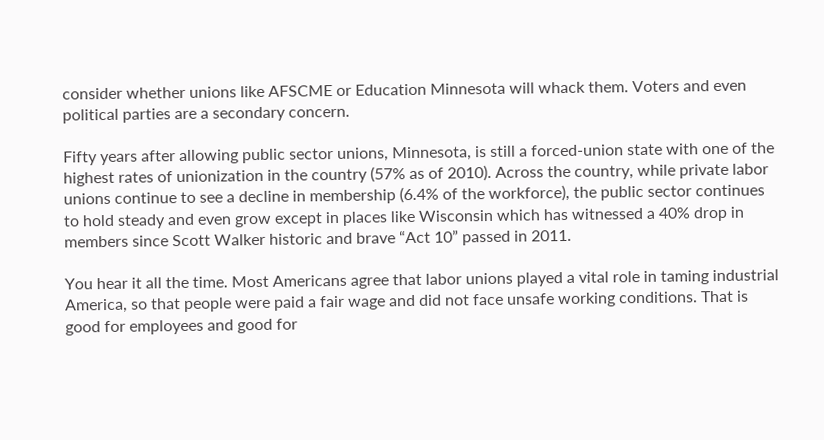consider whether unions like AFSCME or Education Minnesota will whack them. Voters and even political parties are a secondary concern.

Fifty years after allowing public sector unions, Minnesota, is still a forced-union state with one of the highest rates of unionization in the country (57% as of 2010). Across the country, while private labor unions continue to see a decline in membership (6.4% of the workforce), the public sector continues to hold steady and even grow except in places like Wisconsin which has witnessed a 40% drop in members since Scott Walker historic and brave “Act 10” passed in 2011.

You hear it all the time. Most Americans agree that labor unions played a vital role in taming industrial America, so that people were paid a fair wage and did not face unsafe working conditions. That is good for employees and good for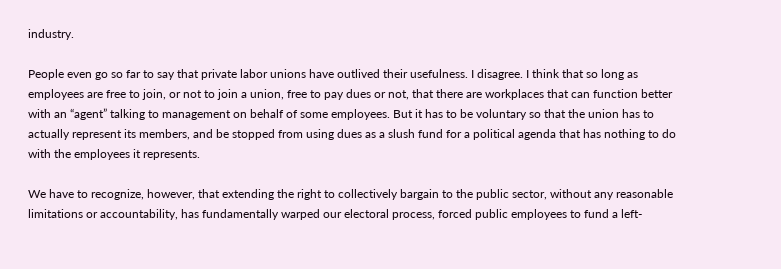industry.

People even go so far to say that private labor unions have outlived their usefulness. I disagree. I think that so long as employees are free to join, or not to join a union, free to pay dues or not, that there are workplaces that can function better with an “agent” talking to management on behalf of some employees. But it has to be voluntary so that the union has to actually represent its members, and be stopped from using dues as a slush fund for a political agenda that has nothing to do with the employees it represents.

We have to recognize, however, that extending the right to collectively bargain to the public sector, without any reasonable limitations or accountability, has fundamentally warped our electoral process, forced public employees to fund a left-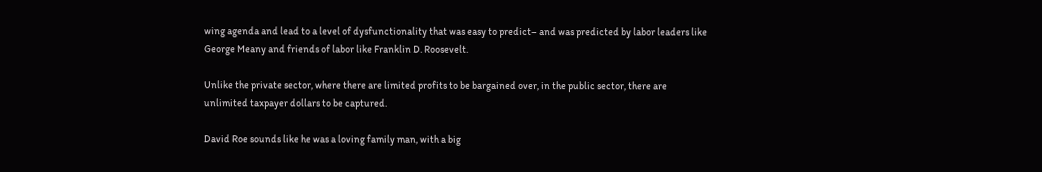wing agenda and lead to a level of dysfunctionality that was easy to predict– and was predicted by labor leaders like George Meany and friends of labor like Franklin D. Roosevelt.

Unlike the private sector, where there are limited profits to be bargained over, in the public sector, there are unlimited taxpayer dollars to be captured.

David Roe sounds like he was a loving family man, with a big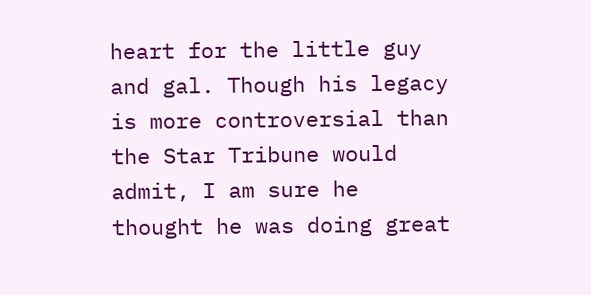heart for the little guy and gal. Though his legacy is more controversial than the Star Tribune would admit, I am sure he thought he was doing great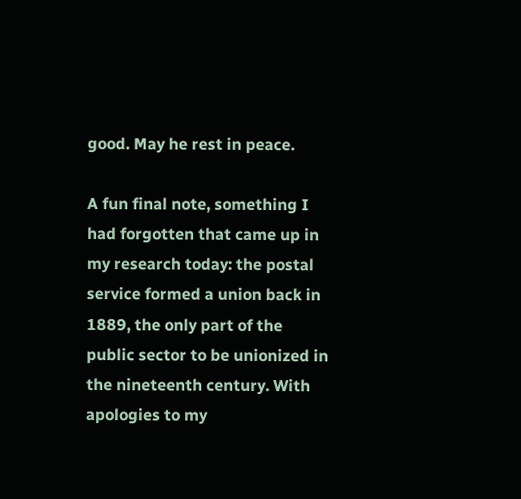good. May he rest in peace.

A fun final note, something I had forgotten that came up in my research today: the postal service formed a union back in 1889, the only part of the public sector to be unionized in the nineteenth century. With apologies to my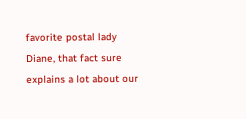favorite postal lady Diane, that fact sure explains a lot about our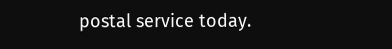postal service today.